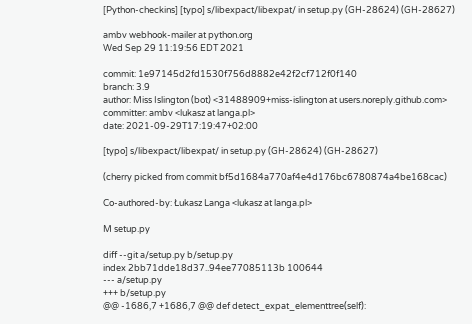[Python-checkins] [typo] s/libexpact/libexpat/ in setup.py (GH-28624) (GH-28627)

ambv webhook-mailer at python.org
Wed Sep 29 11:19:56 EDT 2021

commit: 1e97145d2fd1530f756d8882e42f2cf712f0f140
branch: 3.9
author: Miss Islington (bot) <31488909+miss-islington at users.noreply.github.com>
committer: ambv <lukasz at langa.pl>
date: 2021-09-29T17:19:47+02:00

[typo] s/libexpact/libexpat/ in setup.py (GH-28624) (GH-28627)

(cherry picked from commit bf5d1684a770af4e4d176bc6780874a4be168cac)

Co-authored-by: Łukasz Langa <lukasz at langa.pl>

M setup.py

diff --git a/setup.py b/setup.py
index 2bb71dde18d37..94ee77085113b 100644
--- a/setup.py
+++ b/setup.py
@@ -1686,7 +1686,7 @@ def detect_expat_elementtree(self):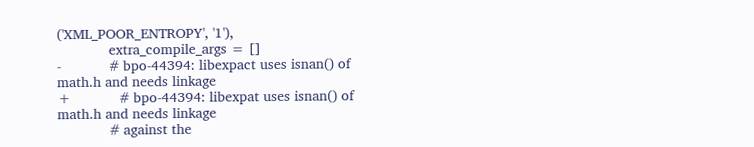('XML_POOR_ENTROPY', '1'),
             extra_compile_args = []
-            # bpo-44394: libexpact uses isnan() of math.h and needs linkage
+            # bpo-44394: libexpat uses isnan() of math.h and needs linkage
             # against the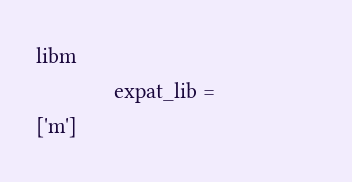libm
             expat_lib = ['m']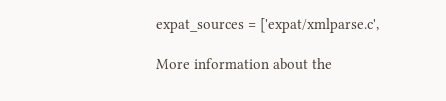expat_sources = ['expat/xmlparse.c',

More information about the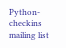Python-checkins mailing list